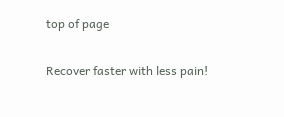top of page

Recover faster with less pain!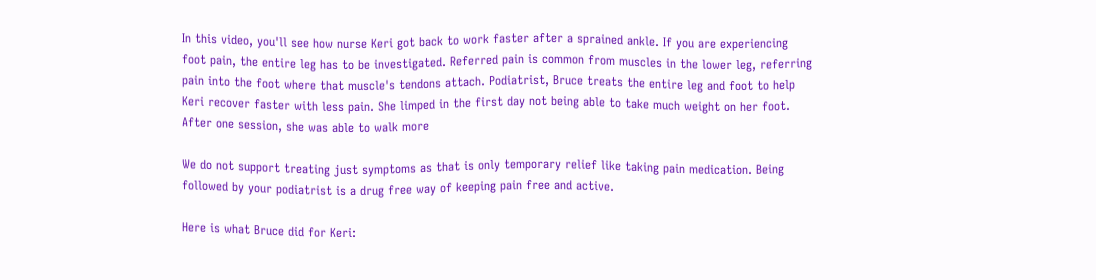In this video, you'll see how nurse Keri got back to work faster after a sprained ankle. If you are experiencing foot pain, the entire leg has to be investigated. Referred pain is common from muscles in the lower leg, referring pain into the foot where that muscle's tendons attach. Podiatrist, Bruce treats the entire leg and foot to help Keri recover faster with less pain. She limped in the first day not being able to take much weight on her foot. After one session, she was able to walk more

We do not support treating just symptoms as that is only temporary relief like taking pain medication. Being followed by your podiatrist is a drug free way of keeping pain free and active.

Here is what Bruce did for Keri: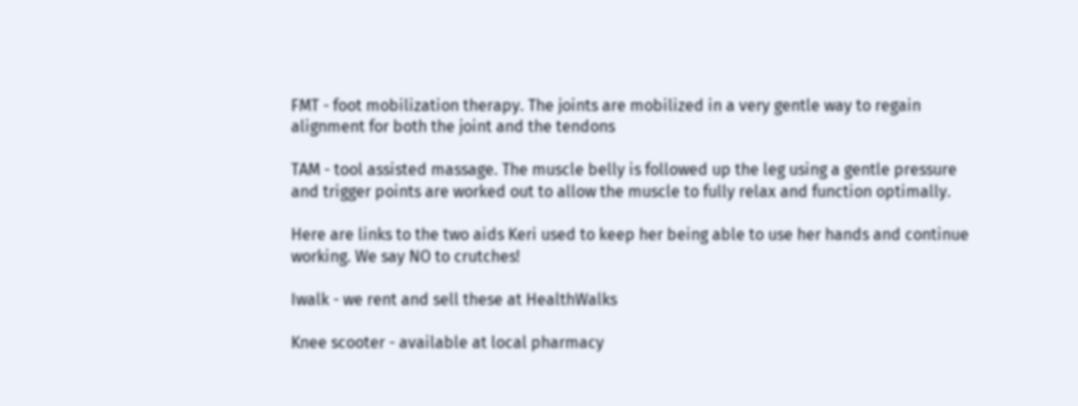FMT - foot mobilization therapy. The joints are mobilized in a very gentle way to regain alignment for both the joint and the tendons

TAM - tool assisted massage. The muscle belly is followed up the leg using a gentle pressure and trigger points are worked out to allow the muscle to fully relax and function optimally.

Here are links to the two aids Keri used to keep her being able to use her hands and continue working. We say NO to crutches!

Iwalk - we rent and sell these at HealthWalks

Knee scooter - available at local pharmacy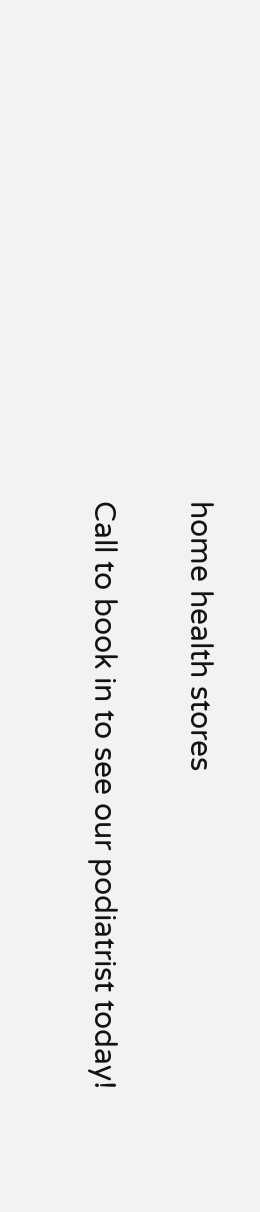home health stores

Call to book in to see our podiatrist today!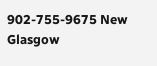902-755-9675 New Glasgow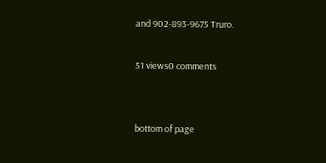and 902-893-9675 Truro.

51 views0 comments


bottom of page